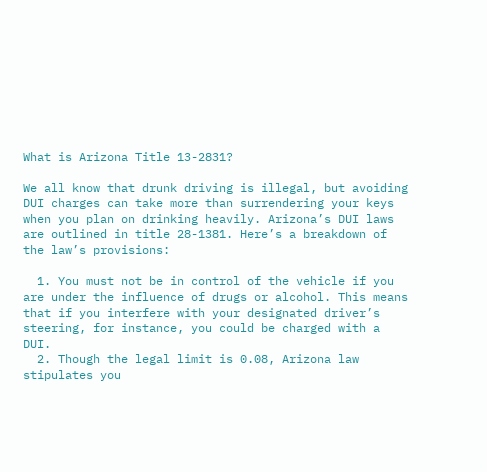What is Arizona Title 13-2831?

We all know that drunk driving is illegal, but avoiding DUI charges can take more than surrendering your keys when you plan on drinking heavily. Arizona’s DUI laws are outlined in title 28-1381. Here’s a breakdown of the law’s provisions:

  1. You must not be in control of the vehicle if you are under the influence of drugs or alcohol. This means that if you interfere with your designated driver’s steering, for instance, you could be charged with a DUI.
  2. Though the legal limit is 0.08, Arizona law stipulates you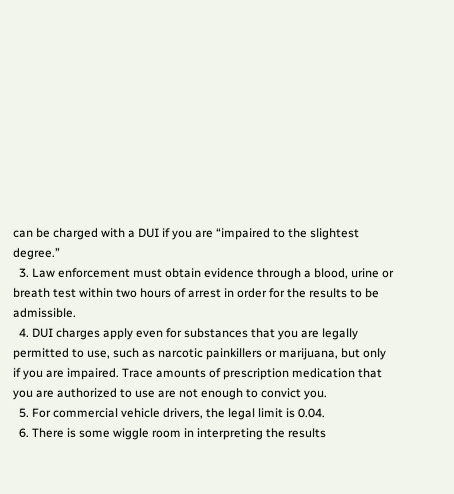can be charged with a DUI if you are “impaired to the slightest degree.”
  3. Law enforcement must obtain evidence through a blood, urine or breath test within two hours of arrest in order for the results to be admissible.
  4. DUI charges apply even for substances that you are legally permitted to use, such as narcotic painkillers or marijuana, but only if you are impaired. Trace amounts of prescription medication that you are authorized to use are not enough to convict you.
  5. For commercial vehicle drivers, the legal limit is 0.04.
  6. There is some wiggle room in interpreting the results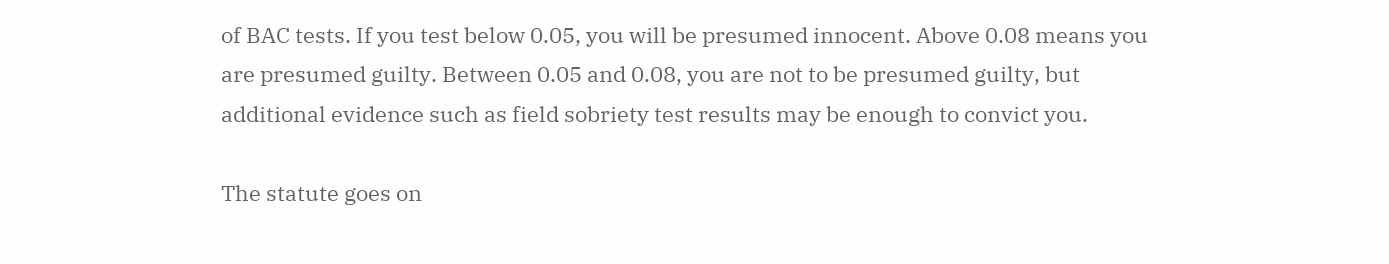of BAC tests. If you test below 0.05, you will be presumed innocent. Above 0.08 means you are presumed guilty. Between 0.05 and 0.08, you are not to be presumed guilty, but additional evidence such as field sobriety test results may be enough to convict you.

The statute goes on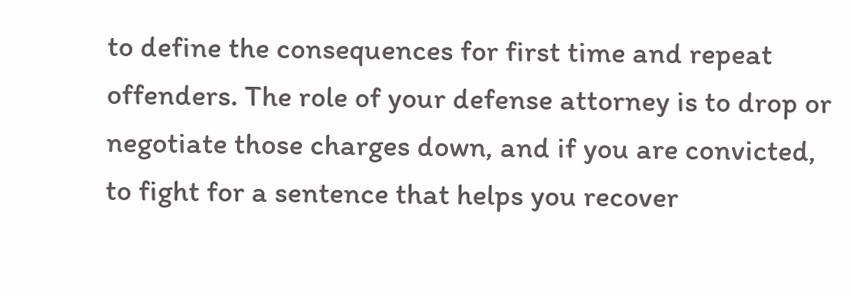to define the consequences for first time and repeat offenders. The role of your defense attorney is to drop or negotiate those charges down, and if you are convicted, to fight for a sentence that helps you recover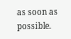as soon as possible.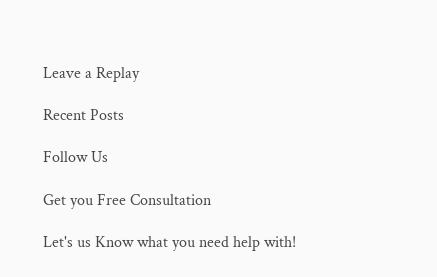Leave a Replay

Recent Posts

Follow Us

Get you Free Consultation

Let's us Know what you need help with!